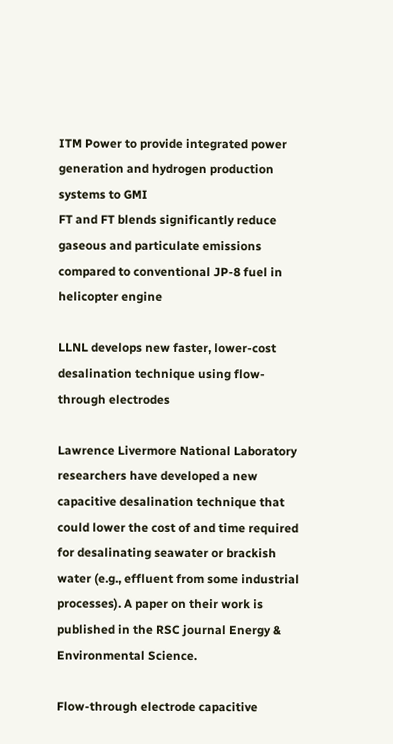ITM Power to provide integrated power generation and hydrogen production systems to GMI
FT and FT blends significantly reduce gaseous and particulate emissions compared to conventional JP-8 fuel in helicopter engine

LLNL develops new faster, lower-cost desalination technique using flow-through electrodes

Lawrence Livermore National Laboratory researchers have developed a new capacitive desalination technique that could lower the cost of and time required for desalinating seawater or brackish water (e.g., effluent from some industrial processes). A paper on their work is published in the RSC journal Energy & Environmental Science.

Flow-through electrode capacitive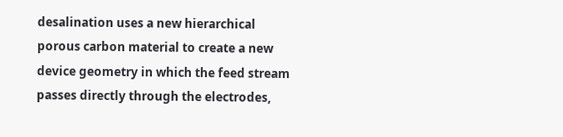desalination uses a new hierarchical porous carbon material to create a new device geometry in which the feed stream passes directly through the electrodes,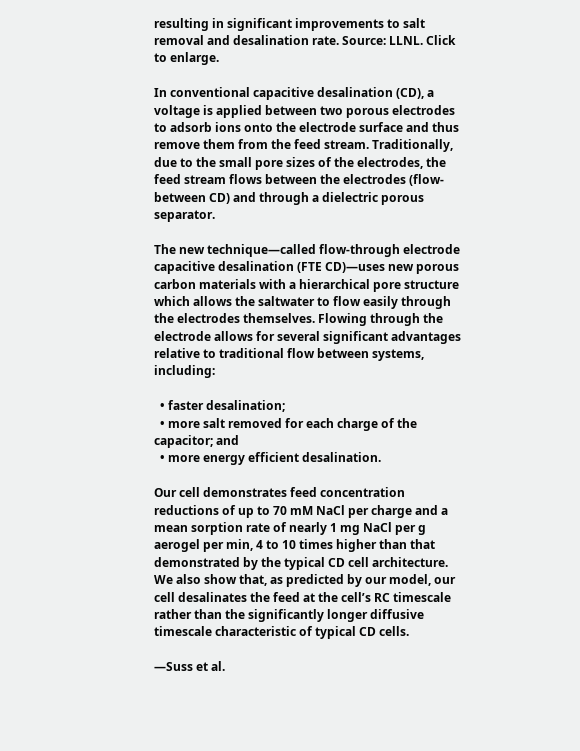resulting in significant improvements to salt removal and desalination rate. Source: LLNL. Click to enlarge.

In conventional capacitive desalination (CD), a voltage is applied between two porous electrodes to adsorb ions onto the electrode surface and thus remove them from the feed stream. Traditionally, due to the small pore sizes of the electrodes, the feed stream flows between the electrodes (flow-between CD) and through a dielectric porous separator.

The new technique—called flow-through electrode capacitive desalination (FTE CD)—uses new porous carbon materials with a hierarchical pore structure which allows the saltwater to flow easily through the electrodes themselves. Flowing through the electrode allows for several significant advantages relative to traditional flow between systems, including:

  • faster desalination;
  • more salt removed for each charge of the capacitor; and
  • more energy efficient desalination.

Our cell demonstrates feed concentration reductions of up to 70 mM NaCl per charge and a mean sorption rate of nearly 1 mg NaCl per g aerogel per min, 4 to 10 times higher than that demonstrated by the typical CD cell architecture. We also show that, as predicted by our model, our cell desalinates the feed at the cell’s RC timescale rather than the significantly longer diffusive timescale characteristic of typical CD cells.

—Suss et al.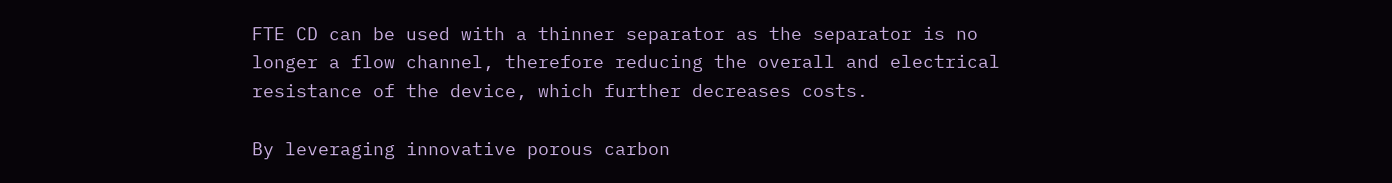FTE CD can be used with a thinner separator as the separator is no longer a flow channel, therefore reducing the overall and electrical resistance of the device, which further decreases costs.

By leveraging innovative porous carbon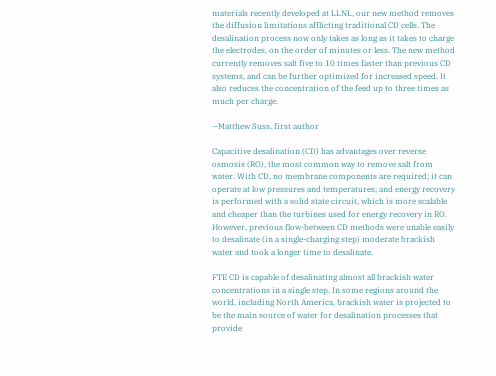materials recently developed at LLNL, our new method removes the diffusion limitations afflicting traditional CD cells. The desalination process now only takes as long as it takes to charge the electrodes, on the order of minutes or less. The new method currently removes salt five to 10 times faster than previous CD systems, and can be further optimized for increased speed. It also reduces the concentration of the feed up to three times as much per charge.

—Matthew Suss, first author

Capacitive desalination (CD) has advantages over reverse osmosis (RO), the most common way to remove salt from water. With CD, no membrane components are required; it can operate at low pressures and temperatures; and energy recovery is performed with a solid state circuit, which is more scalable and cheaper than the turbines used for energy recovery in RO. However, previous flow-between CD methods were unable easily to desalinate (in a single-charging step) moderate brackish water and took a longer time to desalinate.

FTE CD is capable of desalinating almost all brackish water concentrations in a single step. In some regions around the world, including North America, brackish water is projected to be the main source of water for desalination processes that provide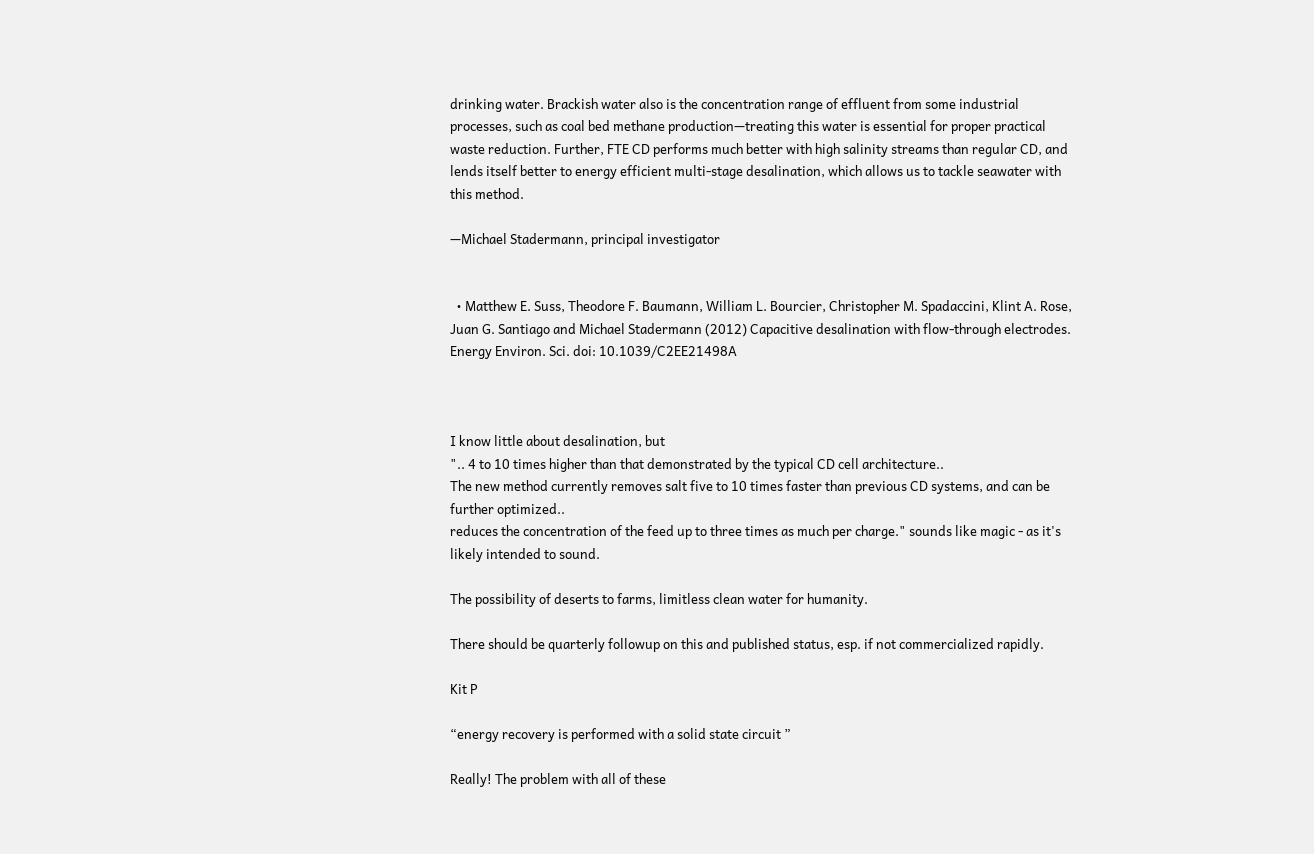drinking water. Brackish water also is the concentration range of effluent from some industrial processes, such as coal bed methane production—treating this water is essential for proper practical waste reduction. Further, FTE CD performs much better with high salinity streams than regular CD, and lends itself better to energy efficient multi-stage desalination, which allows us to tackle seawater with this method.

—Michael Stadermann, principal investigator


  • Matthew E. Suss, Theodore F. Baumann, William L. Bourcier, Christopher M. Spadaccini, Klint A. Rose, Juan G. Santiago and Michael Stadermann (2012) Capacitive desalination with flow-through electrodes. Energy Environ. Sci. doi: 10.1039/C2EE21498A



I know little about desalination, but
".. 4 to 10 times higher than that demonstrated by the typical CD cell architecture..
The new method currently removes salt five to 10 times faster than previous CD systems, and can be further optimized..
reduces the concentration of the feed up to three times as much per charge." sounds like magic - as it's likely intended to sound.

The possibility of deserts to farms, limitless clean water for humanity.

There should be quarterly followup on this and published status, esp. if not commercialized rapidly.

Kit P

“energy recovery is performed with a solid state circuit ”

Really! The problem with all of these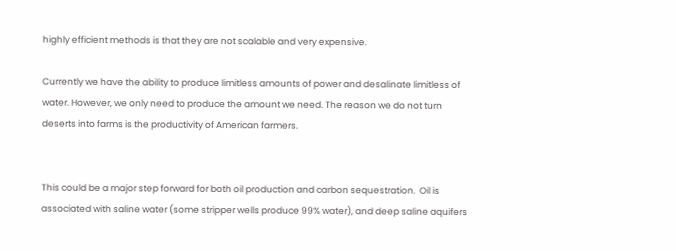highly efficient methods is that they are not scalable and very expensive.

Currently we have the ability to produce limitless amounts of power and desalinate limitless of water. However, we only need to produce the amount we need. The reason we do not turn deserts into farms is the productivity of American farmers.


This could be a major step forward for both oil production and carbon sequestration.  Oil is associated with saline water (some stripper wells produce 99% water), and deep saline aquifers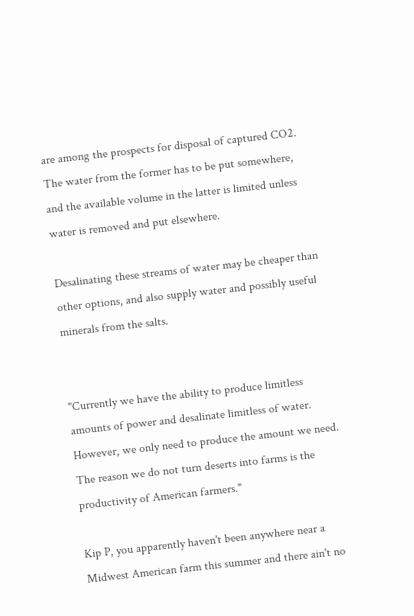are among the prospects for disposal of captured CO2.  The water from the former has to be put somewhere, and the available volume in the latter is limited unless water is removed and put elsewhere.

Desalinating these streams of water may be cheaper than other options, and also supply water and possibly useful minerals from the salts.


"Currently we have the ability to produce limitless amounts of power and desalinate limitless of water. However, we only need to produce the amount we need. The reason we do not turn deserts into farms is the productivity of American farmers."

Kip P, you apparently haven't been anywhere near a Midwest American farm this summer and there ain't no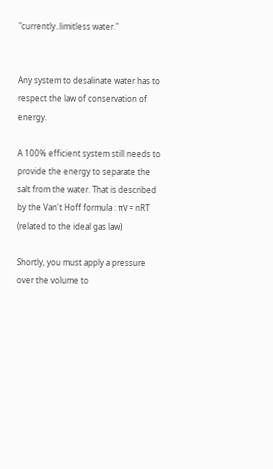"currently..limitless water."


Any system to desalinate water has to respect the law of conservation of energy.

A 100% efficient system still needs to provide the energy to separate the salt from the water. That is described by the Van't Hoff formula : πV = nRT (related to the ideal gas law)

Shortly, you must apply a pressure over the volume to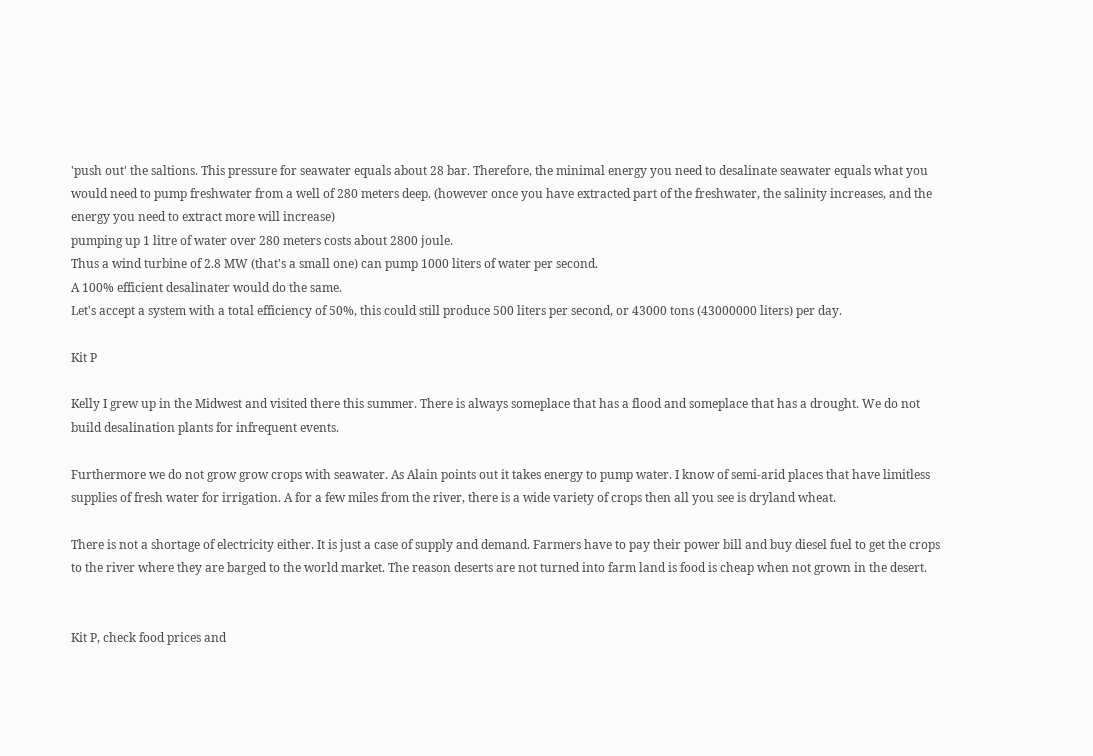'push out' the saltions. This pressure for seawater equals about 28 bar. Therefore, the minimal energy you need to desalinate seawater equals what you would need to pump freshwater from a well of 280 meters deep. (however once you have extracted part of the freshwater, the salinity increases, and the energy you need to extract more will increase)
pumping up 1 litre of water over 280 meters costs about 2800 joule.
Thus a wind turbine of 2.8 MW (that's a small one) can pump 1000 liters of water per second.
A 100% efficient desalinater would do the same.
Let's accept a system with a total efficiency of 50%, this could still produce 500 liters per second, or 43000 tons (43000000 liters) per day.

Kit P

Kelly I grew up in the Midwest and visited there this summer. There is always someplace that has a flood and someplace that has a drought. We do not build desalination plants for infrequent events.

Furthermore we do not grow grow crops with seawater. As Alain points out it takes energy to pump water. I know of semi-arid places that have limitless supplies of fresh water for irrigation. A for a few miles from the river, there is a wide variety of crops then all you see is dryland wheat.

There is not a shortage of electricity either. It is just a case of supply and demand. Farmers have to pay their power bill and buy diesel fuel to get the crops to the river where they are barged to the world market. The reason deserts are not turned into farm land is food is cheap when not grown in the desert.


Kit P, check food prices and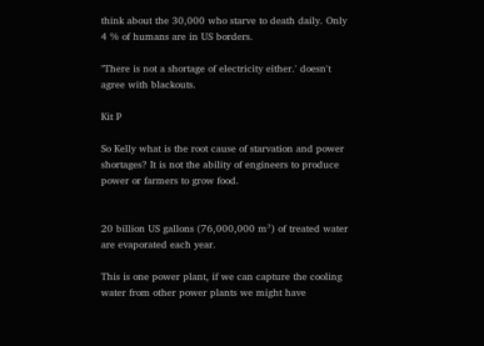think about the 30,000 who starve to death daily. Only 4 % of humans are in US borders.

"There is not a shortage of electricity either.' doesn't agree with blackouts.

Kit P

So Kelly what is the root cause of starvation and power shortages? It is not the ability of engineers to produce power or farmers to grow food.


20 billion US gallons (76,000,000 m³) of treated water are evaporated each year.

This is one power plant, if we can capture the cooling water from other power plants we might have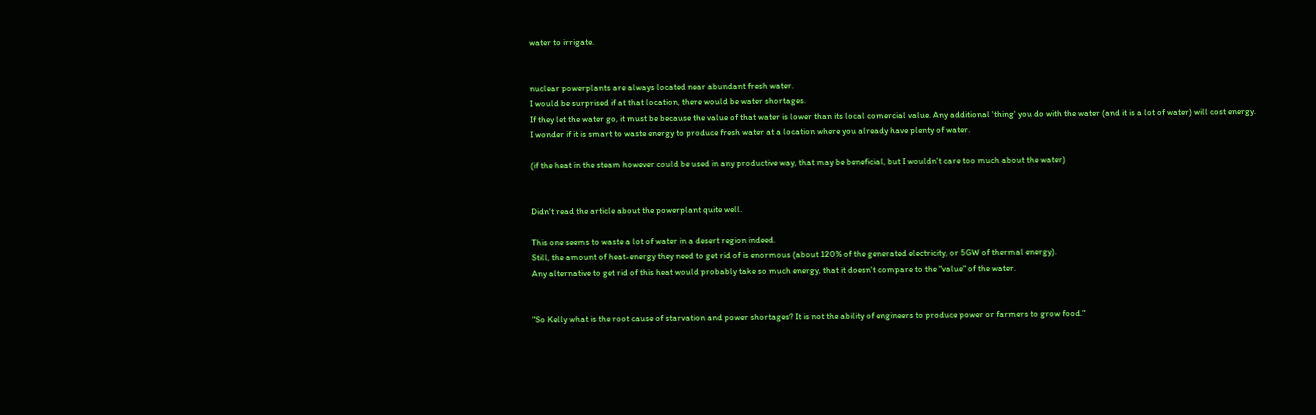water to irrigate.


nuclear powerplants are always located near abundant fresh water.
I would be surprised if at that location, there would be water shortages.
If they let the water go, it must be because the value of that water is lower than its local comercial value. Any additional 'thing' you do with the water (and it is a lot of water) will cost energy.
I wonder if it is smart to waste energy to produce fresh water at a location where you already have plenty of water.

(if the heat in the steam however could be used in any productive way, that may be beneficial, but I wouldn't care too much about the water)


Didn't read the article about the powerplant quite well.

This one seems to waste a lot of water in a desert region indeed.
Still, the amount of heat-energy they need to get rid of is enormous (about 120% of the generated electricity, or 5GW of thermal energy).
Any alternative to get rid of this heat would probably take so much energy, that it doesn't compare to the "value" of the water.


"So Kelly what is the root cause of starvation and power shortages? It is not the ability of engineers to produce power or farmers to grow food."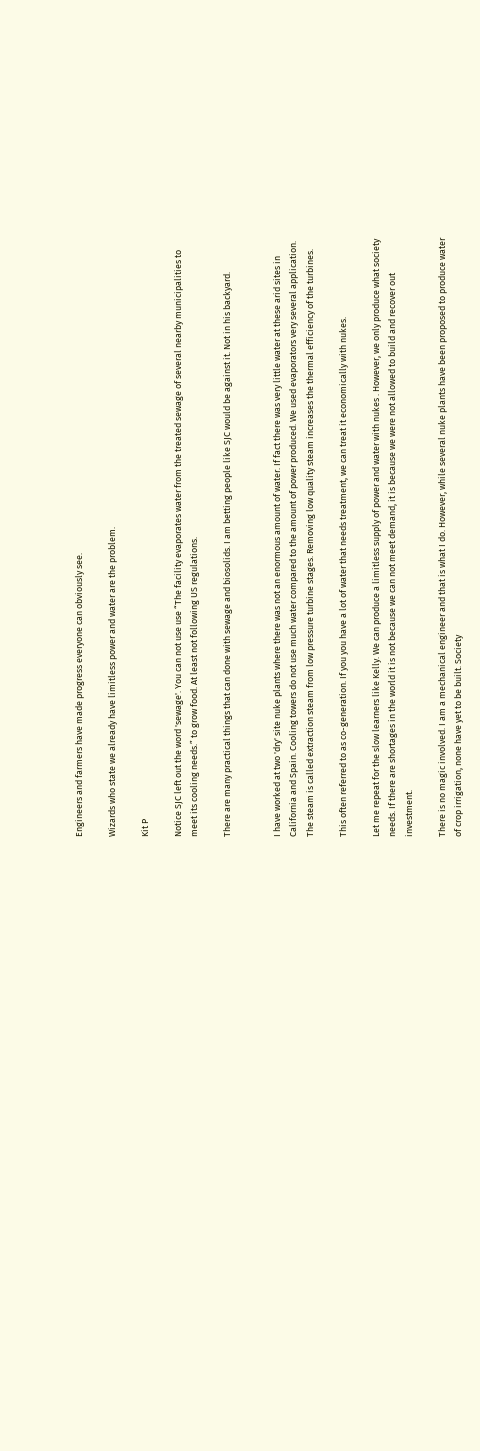Engineers and farmers have made progress everyone can obviously see.

Wizards who state we already have limitless power and water are the problem.

Kit P

Notice SJC left out the word 'sewage'. You can not use use “The facility evaporates water from the treated sewage of several nearby municipalities to meet its cooling needs.” to grow food. At least not following US regulations.

There are many practical things that can done with sewage and biosolids. I am betting people like SJC would be against it. Not in his backyard.


I have worked at two 'dry' site nuke plants where there was not an enormous amount of water. If fact there was very little water at these arid sites in California and Spain. Cooling towers do not use much water compared to the amount of power produced. We used evaporators very several application. The steam is called extraction steam from low pressure turbine stages. Removing low quality steam increases the thermal efficiency of the turbines.

This often referred to as co-generation. If you you have a lot of water that needs treatment, we can treat it economically with nukes.

Let me repeat for the slow learners like Kelly. We can produce a limitless supply of power and water with nukes . However, we only produce what society needs. If there are shortages in the world it is not because we can not meet demand, it is because we were not allowed to build and recover out investment.

There is no magic involved. I am a mechanical engineer and that is what I do. However, while several nuke plants have been proposed to produce water of crop irrigation, none have yet to be built. Society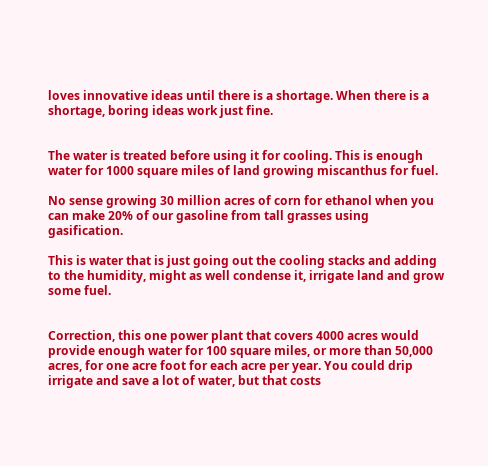loves innovative ideas until there is a shortage. When there is a shortage, boring ideas work just fine.


The water is treated before using it for cooling. This is enough water for 1000 square miles of land growing miscanthus for fuel.

No sense growing 30 million acres of corn for ethanol when you can make 20% of our gasoline from tall grasses using gasification.

This is water that is just going out the cooling stacks and adding to the humidity, might as well condense it, irrigate land and grow some fuel.


Correction, this one power plant that covers 4000 acres would provide enough water for 100 square miles, or more than 50,000 acres, for one acre foot for each acre per year. You could drip irrigate and save a lot of water, but that costs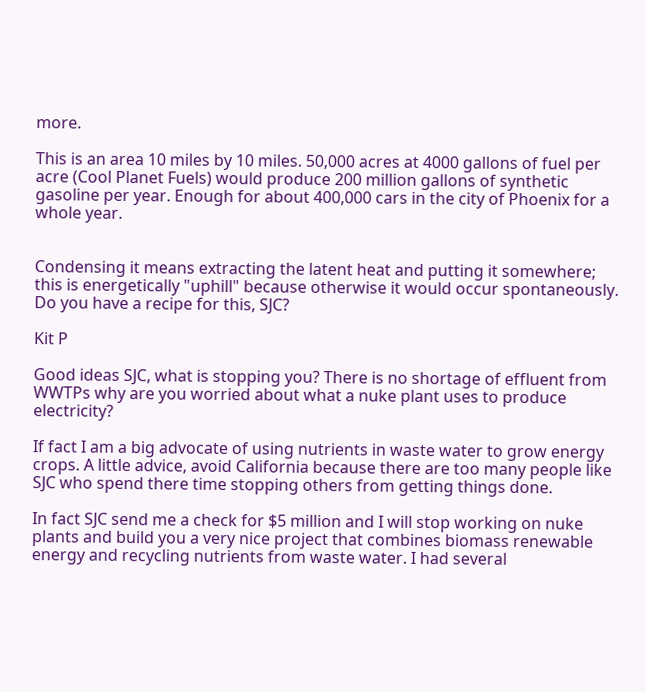more.

This is an area 10 miles by 10 miles. 50,000 acres at 4000 gallons of fuel per acre (Cool Planet Fuels) would produce 200 million gallons of synthetic gasoline per year. Enough for about 400,000 cars in the city of Phoenix for a whole year.


Condensing it means extracting the latent heat and putting it somewhere; this is energetically "uphill" because otherwise it would occur spontaneously.  Do you have a recipe for this, SJC?

Kit P

Good ideas SJC, what is stopping you? There is no shortage of effluent from WWTPs why are you worried about what a nuke plant uses to produce electricity?

If fact I am a big advocate of using nutrients in waste water to grow energy crops. A little advice, avoid California because there are too many people like SJC who spend there time stopping others from getting things done.

In fact SJC send me a check for $5 million and I will stop working on nuke plants and build you a very nice project that combines biomass renewable energy and recycling nutrients from waste water. I had several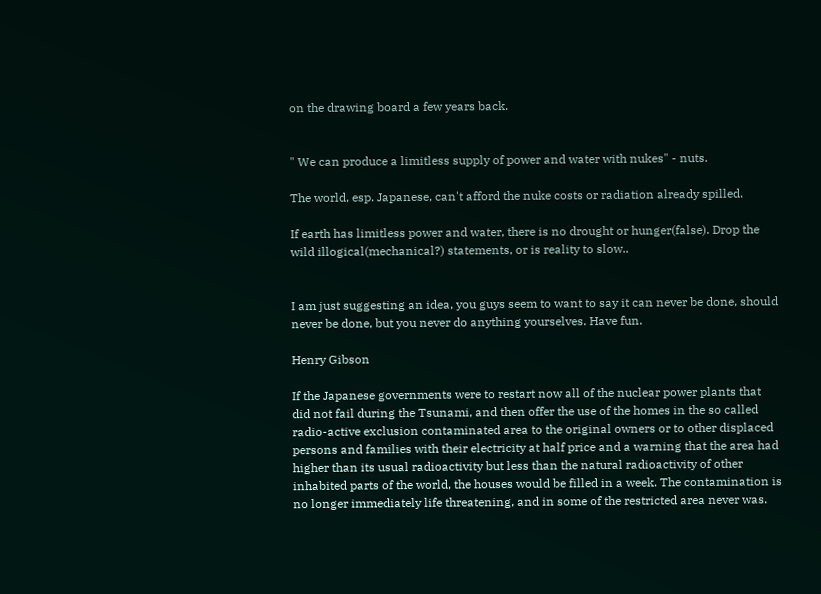on the drawing board a few years back.


" We can produce a limitless supply of power and water with nukes" - nuts.

The world, esp. Japanese, can't afford the nuke costs or radiation already spilled.

If earth has limitless power and water, there is no drought or hunger(false). Drop the wild illogical(mechanical?) statements, or is reality to slow..


I am just suggesting an idea, you guys seem to want to say it can never be done, should never be done, but you never do anything yourselves. Have fun.

Henry Gibson

If the Japanese governments were to restart now all of the nuclear power plants that did not fail during the Tsunami, and then offer the use of the homes in the so called radio-active exclusion contaminated area to the original owners or to other displaced persons and families with their electricity at half price and a warning that the area had higher than its usual radioactivity but less than the natural radioactivity of other inhabited parts of the world, the houses would be filled in a week. The contamination is no longer immediately life threatening, and in some of the restricted area never was.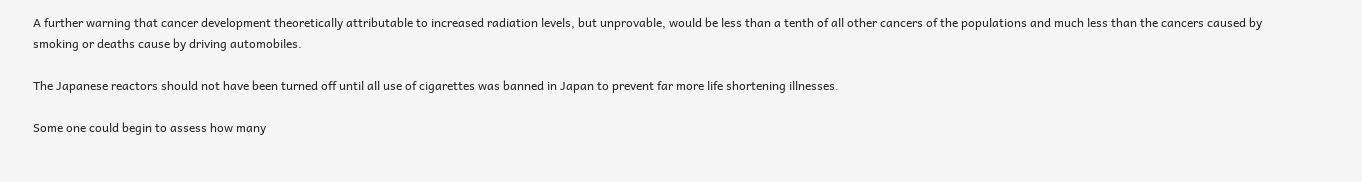A further warning that cancer development theoretically attributable to increased radiation levels, but unprovable, would be less than a tenth of all other cancers of the populations and much less than the cancers caused by smoking or deaths cause by driving automobiles.

The Japanese reactors should not have been turned off until all use of cigarettes was banned in Japan to prevent far more life shortening illnesses.

Some one could begin to assess how many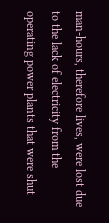man-hours, therefore lives, were lost due to the lack of electricity from the operating power plants that were shut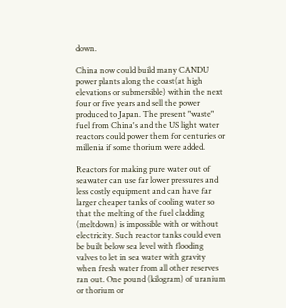down.

China now could build many CANDU power plants along the coast(at high elevations or submersible) within the next four or five years and sell the power produced to Japan. The present "waste" fuel from China's and the US light water reactors could power them for centuries or millenia if some thorium were added.

Reactors for making pure water out of seawater can use far lower pressures and less costly equipment and can have far larger cheaper tanks of cooling water so that the melting of the fuel cladding (meltdown) is impossible with or without electricity. Such reactor tanks could even be built below sea level with flooding valves to let in sea water with gravity when fresh water from all other reserves ran out. One pound (kilogram) of uranium or thorium or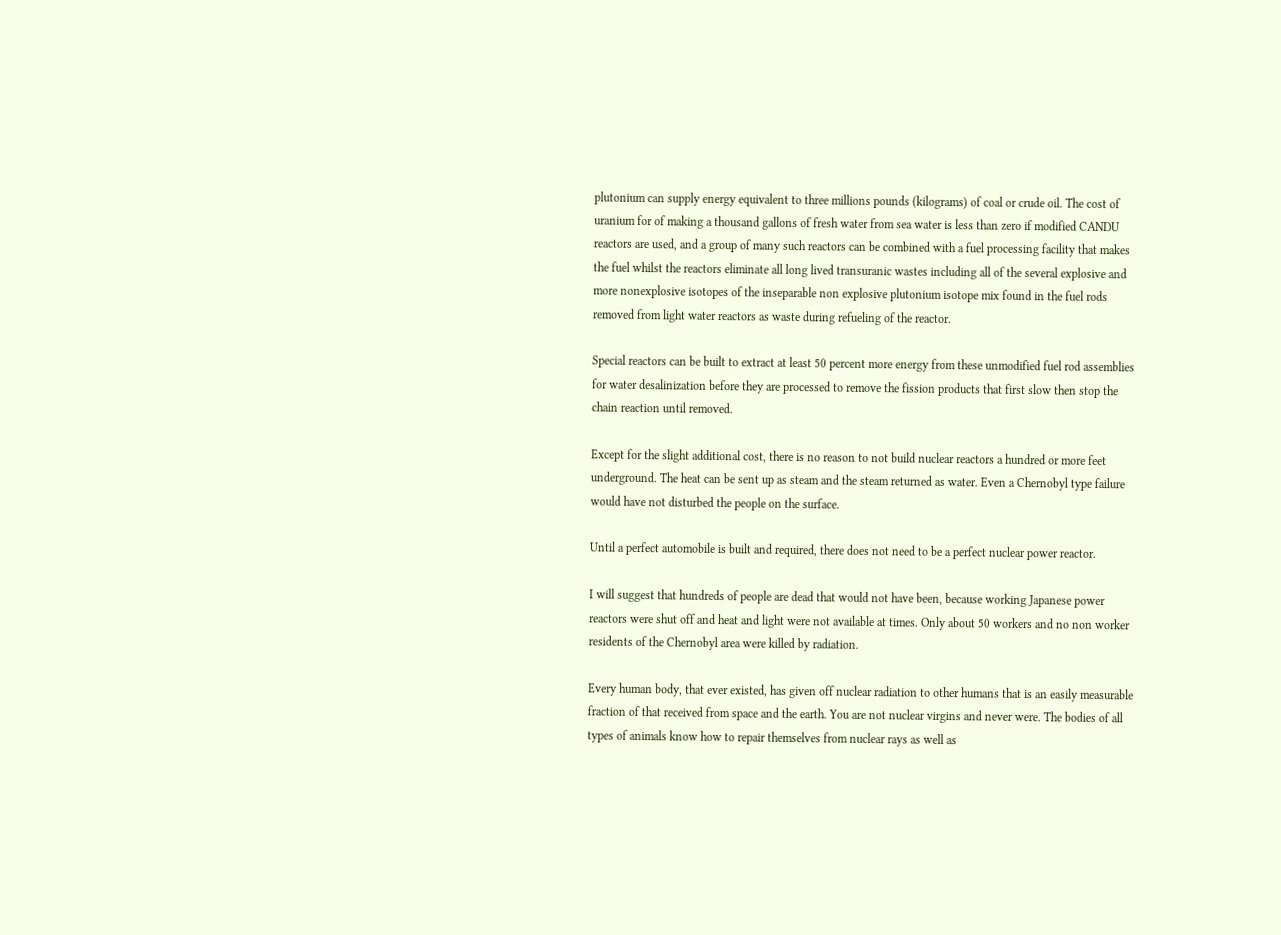plutonium can supply energy equivalent to three millions pounds (kilograms) of coal or crude oil. The cost of uranium for of making a thousand gallons of fresh water from sea water is less than zero if modified CANDU reactors are used, and a group of many such reactors can be combined with a fuel processing facility that makes the fuel whilst the reactors eliminate all long lived transuranic wastes including all of the several explosive and more nonexplosive isotopes of the inseparable non explosive plutonium isotope mix found in the fuel rods removed from light water reactors as waste during refueling of the reactor.

Special reactors can be built to extract at least 50 percent more energy from these unmodified fuel rod assemblies for water desalinization before they are processed to remove the fission products that first slow then stop the chain reaction until removed.

Except for the slight additional cost, there is no reason to not build nuclear reactors a hundred or more feet underground. The heat can be sent up as steam and the steam returned as water. Even a Chernobyl type failure would have not disturbed the people on the surface.

Until a perfect automobile is built and required, there does not need to be a perfect nuclear power reactor.

I will suggest that hundreds of people are dead that would not have been, because working Japanese power reactors were shut off and heat and light were not available at times. Only about 50 workers and no non worker residents of the Chernobyl area were killed by radiation.

Every human body, that ever existed, has given off nuclear radiation to other humans that is an easily measurable fraction of that received from space and the earth. You are not nuclear virgins and never were. The bodies of all types of animals know how to repair themselves from nuclear rays as well as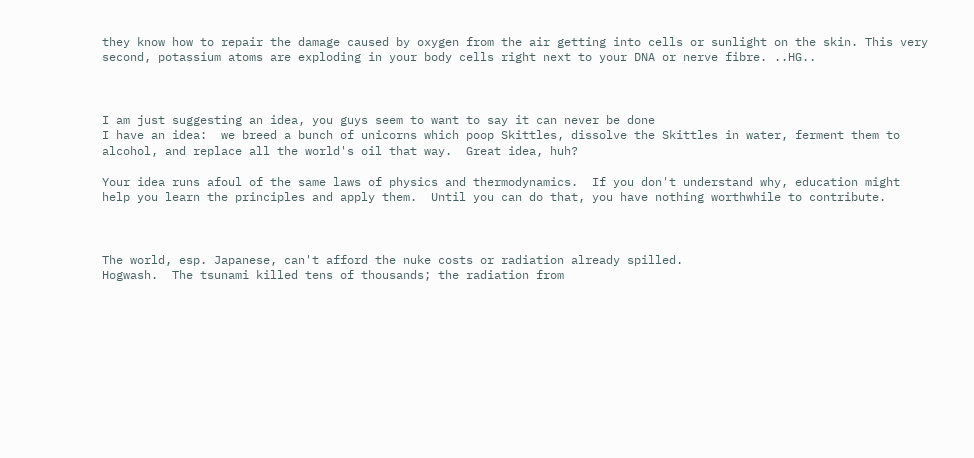they know how to repair the damage caused by oxygen from the air getting into cells or sunlight on the skin. This very second, potassium atoms are exploding in your body cells right next to your DNA or nerve fibre. ..HG..



I am just suggesting an idea, you guys seem to want to say it can never be done
I have an idea:  we breed a bunch of unicorns which poop Skittles, dissolve the Skittles in water, ferment them to alcohol, and replace all the world's oil that way.  Great idea, huh?

Your idea runs afoul of the same laws of physics and thermodynamics.  If you don't understand why, education might help you learn the principles and apply them.  Until you can do that, you have nothing worthwhile to contribute.



The world, esp. Japanese, can't afford the nuke costs or radiation already spilled.
Hogwash.  The tsunami killed tens of thousands; the radiation from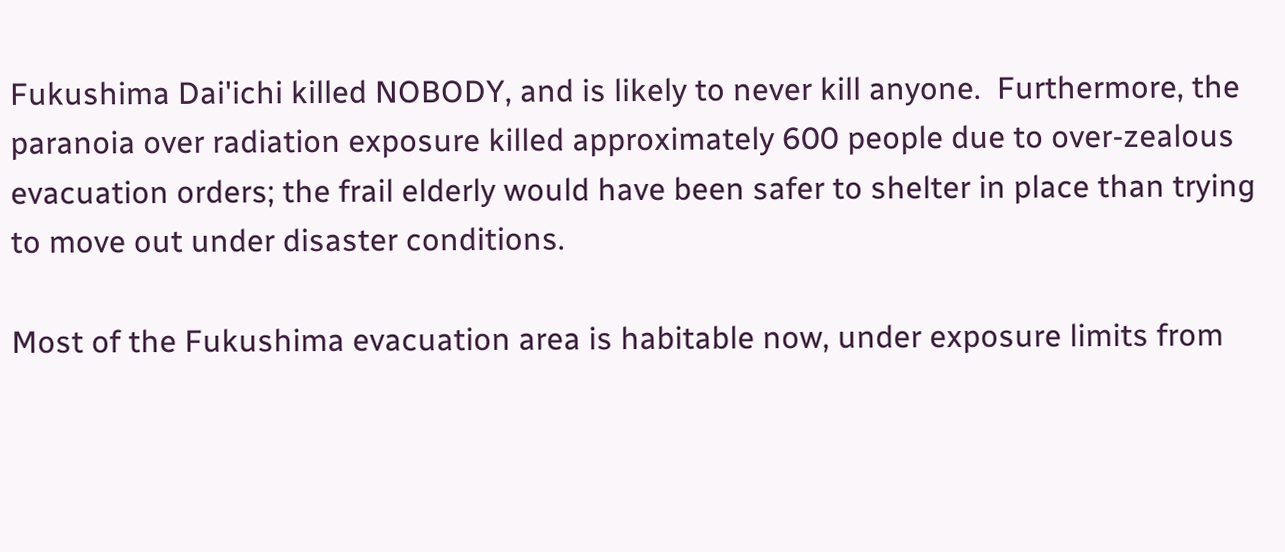Fukushima Dai'ichi killed NOBODY, and is likely to never kill anyone.  Furthermore, the paranoia over radiation exposure killed approximately 600 people due to over-zealous evacuation orders; the frail elderly would have been safer to shelter in place than trying to move out under disaster conditions.

Most of the Fukushima evacuation area is habitable now, under exposure limits from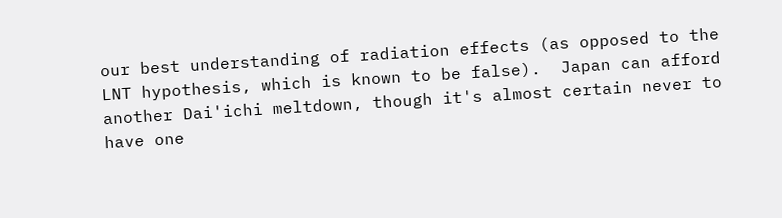our best understanding of radiation effects (as opposed to the LNT hypothesis, which is known to be false).  Japan can afford another Dai'ichi meltdown, though it's almost certain never to have one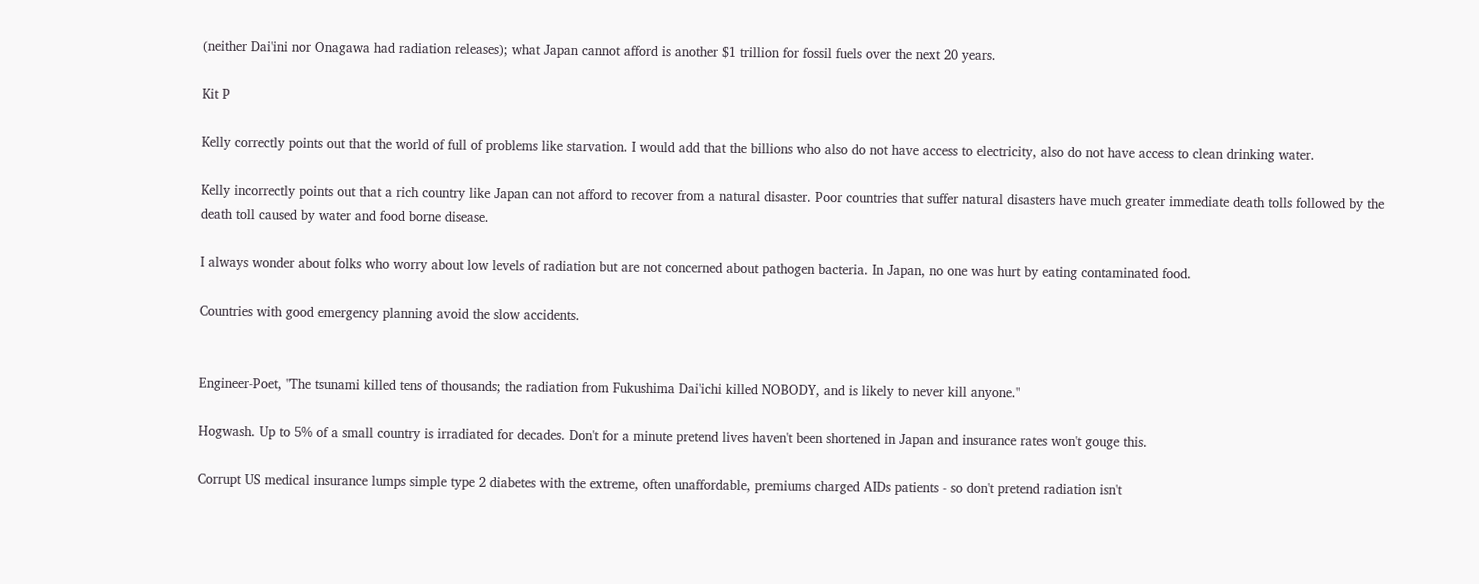(neither Dai'ini nor Onagawa had radiation releases); what Japan cannot afford is another $1 trillion for fossil fuels over the next 20 years.

Kit P

Kelly correctly points out that the world of full of problems like starvation. I would add that the billions who also do not have access to electricity, also do not have access to clean drinking water.

Kelly incorrectly points out that a rich country like Japan can not afford to recover from a natural disaster. Poor countries that suffer natural disasters have much greater immediate death tolls followed by the death toll caused by water and food borne disease.

I always wonder about folks who worry about low levels of radiation but are not concerned about pathogen bacteria. In Japan, no one was hurt by eating contaminated food.

Countries with good emergency planning avoid the slow accidents.


Engineer-Poet, "The tsunami killed tens of thousands; the radiation from Fukushima Dai'ichi killed NOBODY, and is likely to never kill anyone."

Hogwash. Up to 5% of a small country is irradiated for decades. Don't for a minute pretend lives haven't been shortened in Japan and insurance rates won't gouge this.

Corrupt US medical insurance lumps simple type 2 diabetes with the extreme, often unaffordable, premiums charged AIDs patients - so don't pretend radiation isn't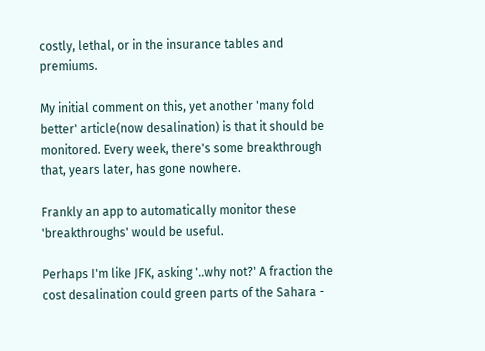costly, lethal, or in the insurance tables and premiums.

My initial comment on this, yet another 'many fold better' article(now desalination) is that it should be monitored. Every week, there's some breakthrough that, years later, has gone nowhere.

Frankly an app to automatically monitor these 'breakthroughs' would be useful.

Perhaps I'm like JFK, asking '..why not?' A fraction the cost desalination could green parts of the Sahara -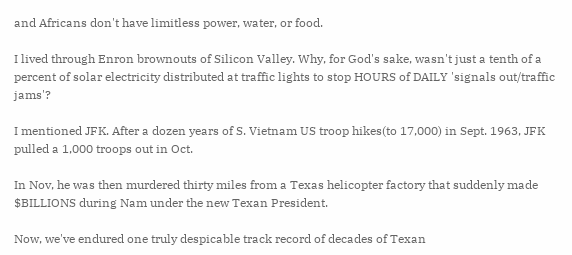and Africans don't have limitless power, water, or food.

I lived through Enron brownouts of Silicon Valley. Why, for God's sake, wasn't just a tenth of a percent of solar electricity distributed at traffic lights to stop HOURS of DAILY 'signals out/traffic jams'?

I mentioned JFK. After a dozen years of S. Vietnam US troop hikes(to 17,000) in Sept. 1963, JFK pulled a 1,000 troops out in Oct.

In Nov, he was then murdered thirty miles from a Texas helicopter factory that suddenly made $BILLIONS during Nam under the new Texan President.

Now, we've endured one truly despicable track record of decades of Texan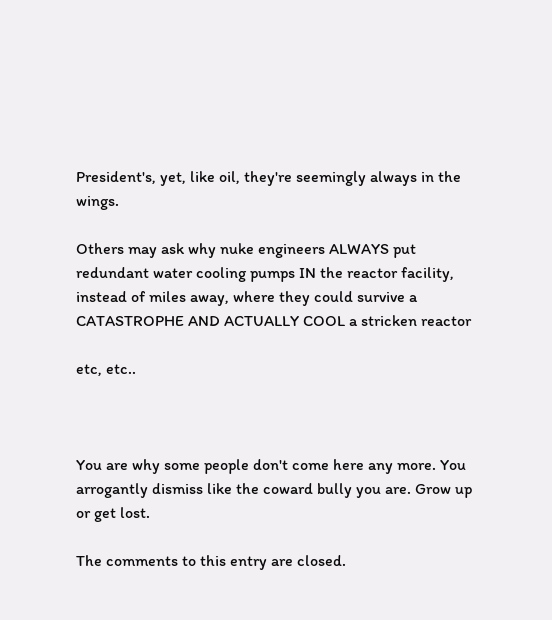President's, yet, like oil, they're seemingly always in the wings.

Others may ask why nuke engineers ALWAYS put redundant water cooling pumps IN the reactor facility, instead of miles away, where they could survive a CATASTROPHE AND ACTUALLY COOL a stricken reactor

etc, etc..



You are why some people don't come here any more. You arrogantly dismiss like the coward bully you are. Grow up or get lost.

The comments to this entry are closed.